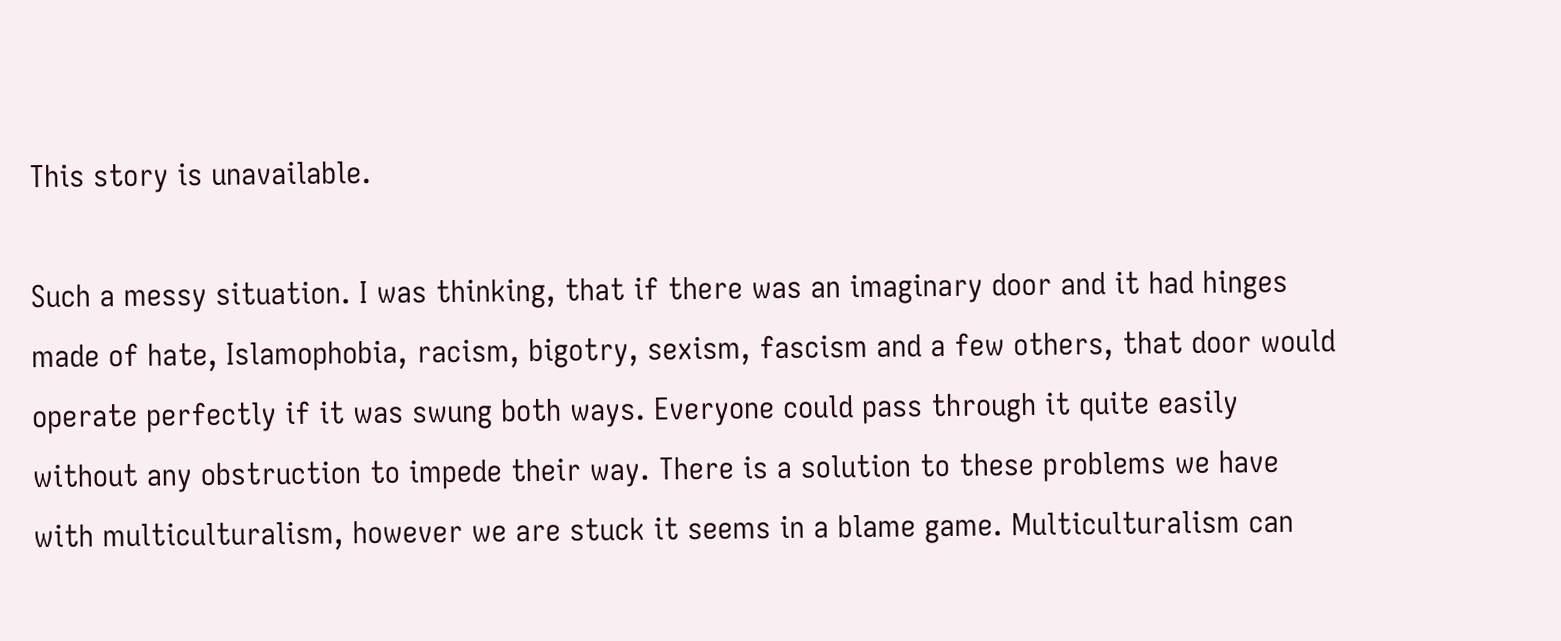This story is unavailable.

Such a messy situation. I was thinking, that if there was an imaginary door and it had hinges made of hate, Islamophobia, racism, bigotry, sexism, fascism and a few others, that door would operate perfectly if it was swung both ways. Everyone could pass through it quite easily without any obstruction to impede their way. There is a solution to these problems we have with multiculturalism, however we are stuck it seems in a blame game. Multiculturalism can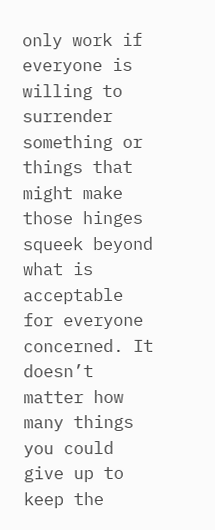only work if everyone is willing to surrender something or things that might make those hinges squeek beyond what is acceptable for everyone concerned. It doesn’t matter how many things you could give up to keep the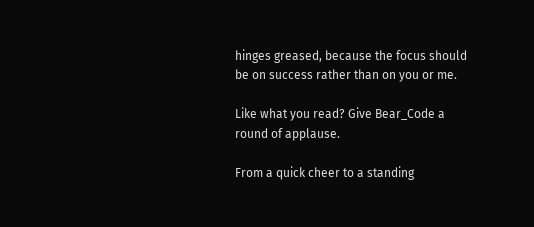hinges greased, because the focus should be on success rather than on you or me.

Like what you read? Give Bear_Code a round of applause.

From a quick cheer to a standing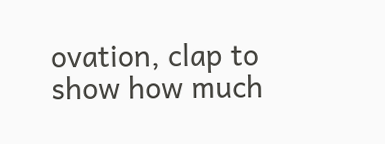ovation, clap to show how much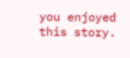you enjoyed this story.